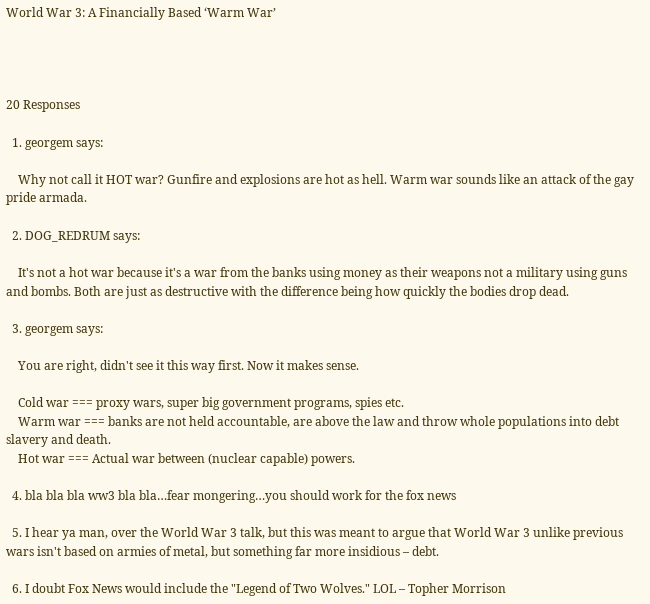World War 3: A Financially Based ‘Warm War’




20 Responses

  1. georgem says:

    Why not call it HOT war? Gunfire and explosions are hot as hell. Warm war sounds like an attack of the gay pride armada.

  2. DOG_REDRUM says:

    It's not a hot war because it's a war from the banks using money as their weapons not a military using guns and bombs. Both are just as destructive with the difference being how quickly the bodies drop dead.

  3. georgem says:

    You are right, didn't see it this way first. Now it makes sense.

    Cold war === proxy wars, super big government programs, spies etc.
    Warm war === banks are not held accountable, are above the law and throw whole populations into debt slavery and death.
    Hot war === Actual war between (nuclear capable) powers.

  4. bla bla bla ww3 bla bla…fear mongering…you should work for the fox news

  5. I hear ya man, over the World War 3 talk, but this was meant to argue that World War 3 unlike previous wars isn't based on armies of metal, but something far more insidious – debt.

  6. I doubt Fox News would include the "Legend of Two Wolves." LOL – Topher Morrison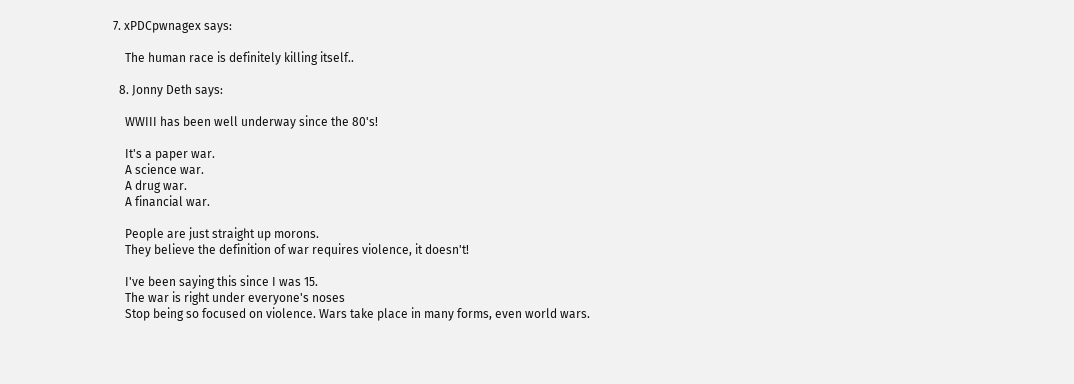7. xPDCpwnagex says:

    The human race is definitely killing itself..

  8. Jonny Deth says:

    WWIII has been well underway since the 80's!

    It's a paper war.
    A science war.
    A drug war.
    A financial war.

    People are just straight up morons.
    They believe the definition of war requires violence, it doesn't!

    I've been saying this since I was 15.
    The war is right under everyone's noses
    Stop being so focused on violence. Wars take place in many forms, even world wars.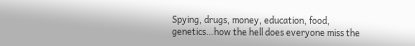Spying, drugs, money, education, food, genetics…how the hell does everyone miss the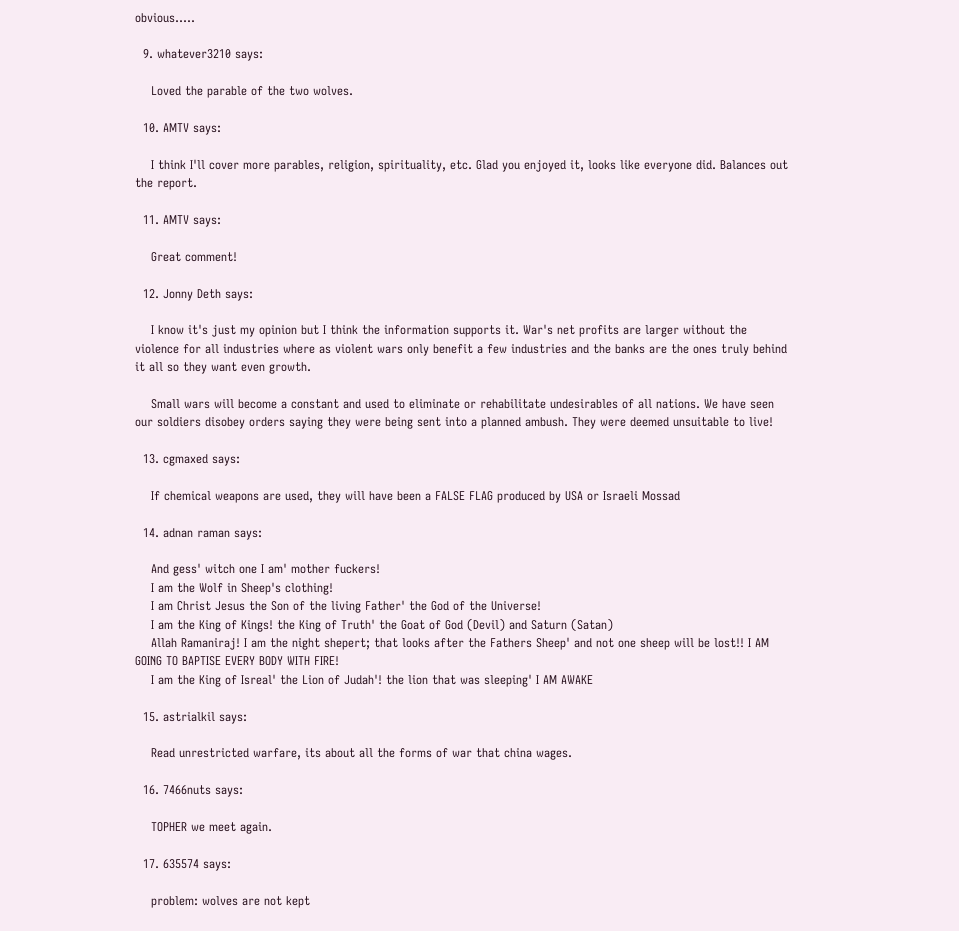obvious…..

  9. whatever3210 says:

    Loved the parable of the two wolves.

  10. AMTV says:

    I think I'll cover more parables, religion, spirituality, etc. Glad you enjoyed it, looks like everyone did. Balances out the report.

  11. AMTV says:

    Great comment!

  12. Jonny Deth says:

    I know it's just my opinion but I think the information supports it. War's net profits are larger without the violence for all industries where as violent wars only benefit a few industries and the banks are the ones truly behind it all so they want even growth.

    Small wars will become a constant and used to eliminate or rehabilitate undesirables of all nations. We have seen our soldiers disobey orders saying they were being sent into a planned ambush. They were deemed unsuitable to live!

  13. cgmaxed says:

    If chemical weapons are used, they will have been a FALSE FLAG produced by USA or Israeli Mossad

  14. adnan raman says:

    And gess' witch one I am' mother fuckers!
    I am the Wolf in Sheep's clothing!
    I am Christ Jesus the Son of the living Father' the God of the Universe!
    I am the King of Kings! the King of Truth' the Goat of God (Devil) and Saturn (Satan)
    Allah Ramaniraj! I am the night shepert; that looks after the Fathers Sheep' and not one sheep will be lost!! I AM GOING TO BAPTISE EVERY BODY WITH FIRE!
    I am the King of Isreal' the Lion of Judah'! the lion that was sleeping' I AM AWAKE

  15. astrialkil says:

    Read unrestricted warfare, its about all the forms of war that china wages.

  16. 7466nuts says:

    TOPHER we meet again.

  17. 635574 says:

    problem: wolves are not kept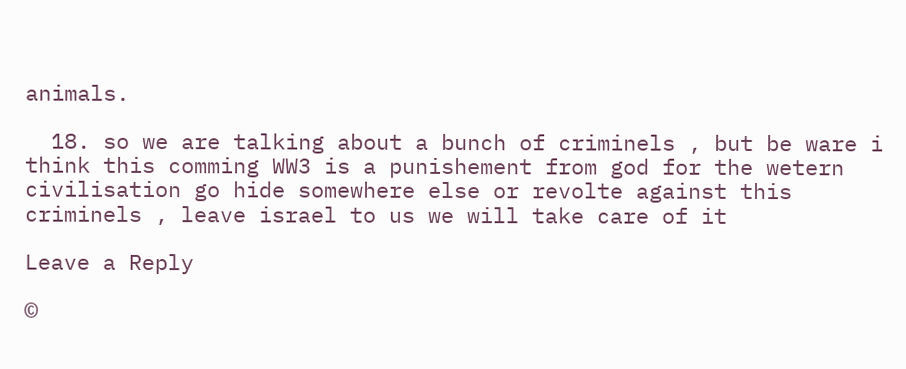animals.

  18. so we are talking about a bunch of criminels , but be ware i think this comming WW3 is a punishement from god for the wetern civilisation go hide somewhere else or revolte against this criminels , leave israel to us we will take care of it

Leave a Reply

©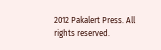2012 Pakalert Press. All rights reserved.